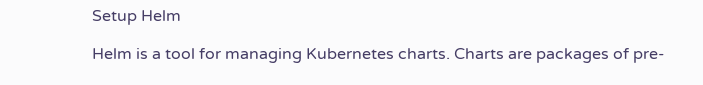Setup Helm

Helm is a tool for managing Kubernetes charts. Charts are packages of pre-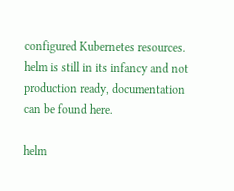configured Kubernetes resources. helm is still in its infancy and not production ready, documentation can be found here.

helm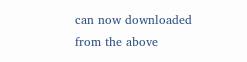can now downloaded from the above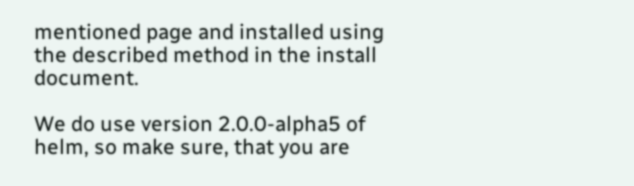mentioned page and installed using the described method in the install document.

We do use version 2.0.0-alpha5 of helm, so make sure, that you are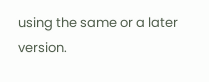using the same or a later version.